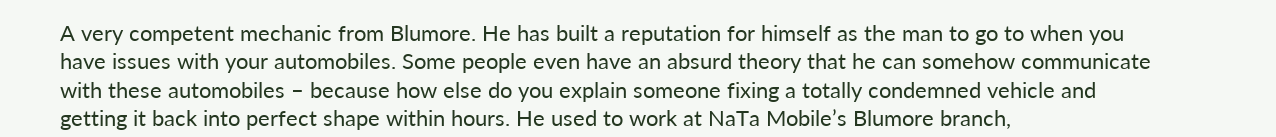A very competent mechanic from Blumore. He has built a reputation for himself as the man to go to when you have issues with your automobiles. Some people even have an absurd theory that he can somehow communicate with these automobiles – because how else do you explain someone fixing a totally condemned vehicle and getting it back into perfect shape within hours. He used to work at NaTa Mobile’s Blumore branch,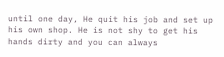until one day, He quit his job and set up his own shop. He is not shy to get his hands dirty and you can always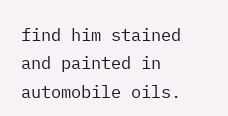find him stained and painted in automobile oils.